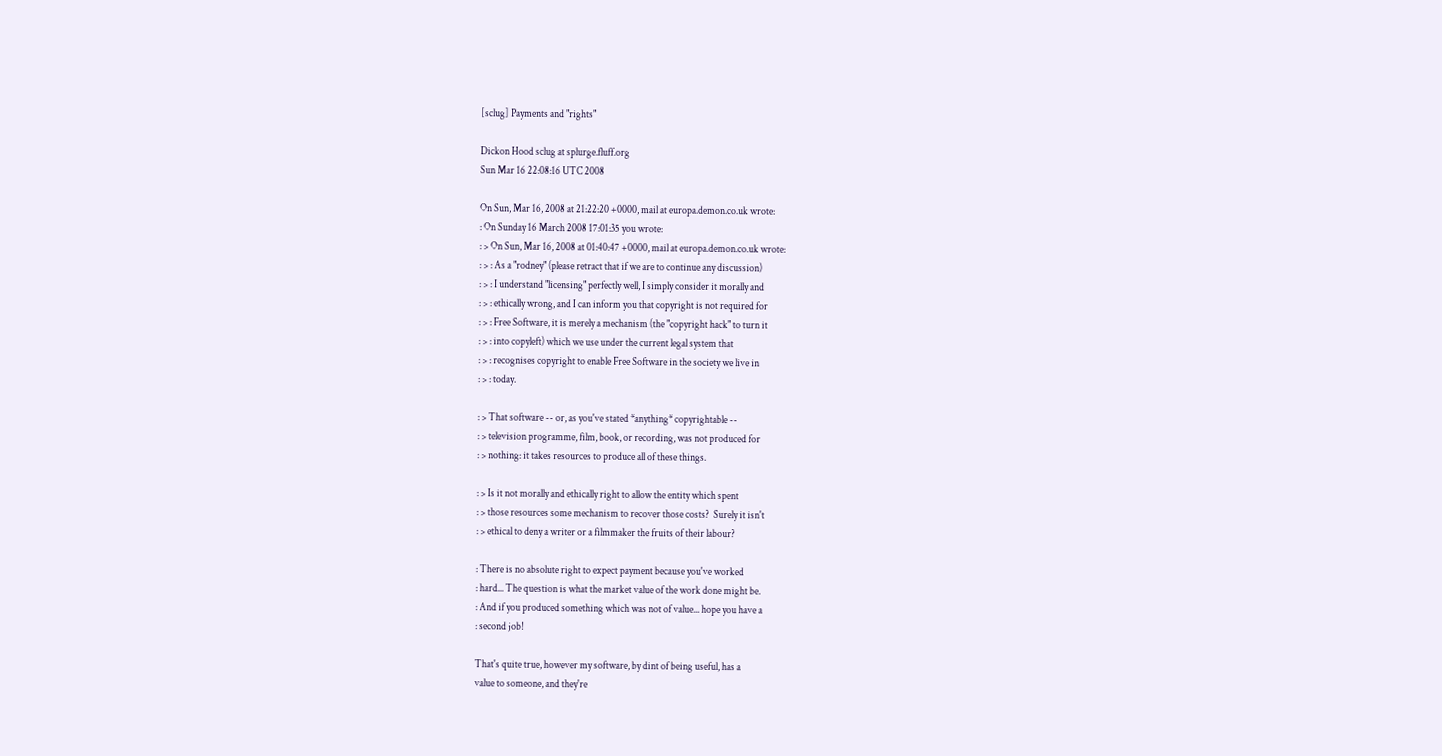[sclug] Payments and "rights"

Dickon Hood sclug at splurge.fluff.org
Sun Mar 16 22:08:16 UTC 2008

On Sun, Mar 16, 2008 at 21:22:20 +0000, mail at europa.demon.co.uk wrote:
: On Sunday 16 March 2008 17:01:35 you wrote:
: > On Sun, Mar 16, 2008 at 01:40:47 +0000, mail at europa.demon.co.uk wrote:
: > : As a "rodney" (please retract that if we are to continue any discussion)
: > : I understand "licensing" perfectly well, I simply consider it morally and
: > : ethically wrong, and I can inform you that copyright is not required for
: > : Free Software, it is merely a mechanism (the "copyright hack" to turn it
: > : into copyleft) which we use under the current legal system that
: > : recognises copyright to enable Free Software in the society we live in
: > : today.

: > That software -- or, as you've stated *anything* copyrightable --
: > television programme, film, book, or recording, was not produced for
: > nothing: it takes resources to produce all of these things.

: > Is it not morally and ethically right to allow the entity which spent
: > those resources some mechanism to recover those costs?  Surely it isn't
: > ethical to deny a writer or a filmmaker the fruits of their labour?

: There is no absolute right to expect payment because you've worked
: hard... The question is what the market value of the work done might be.
: And if you produced something which was not of value... hope you have a
: second job!

That's quite true, however my software, by dint of being useful, has a
value to someone, and they're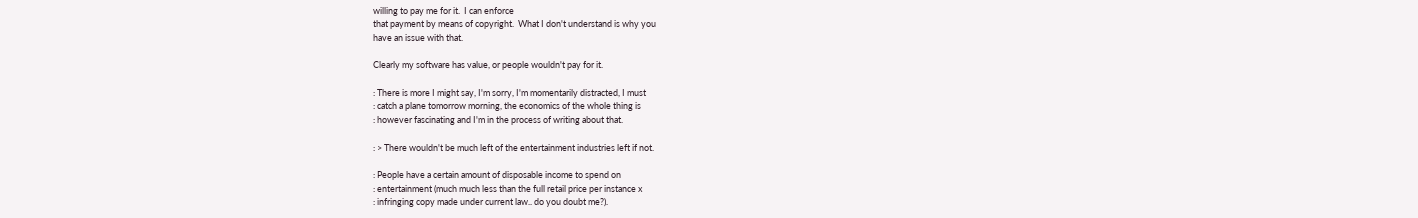willing to pay me for it.  I can enforce
that payment by means of copyright.  What I don't understand is why you
have an issue with that.

Clearly my software has value, or people wouldn't pay for it.

: There is more I might say, I'm sorry, I'm momentarily distracted, I must
: catch a plane tomorrow morning, the economics of the whole thing is
: however fascinating and I'm in the process of writing about that.

: > There wouldn't be much left of the entertainment industries left if not.

: People have a certain amount of disposable income to spend on
: entertainment (much much less than the full retail price per instance x
: infringing copy made under current law.. do you doubt me?).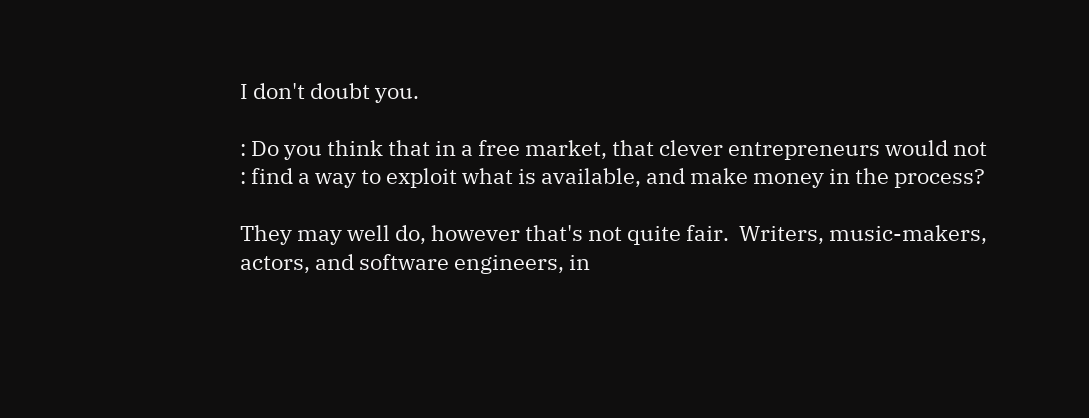I don't doubt you.

: Do you think that in a free market, that clever entrepreneurs would not
: find a way to exploit what is available, and make money in the process?

They may well do, however that's not quite fair.  Writers, music-makers,
actors, and software engineers, in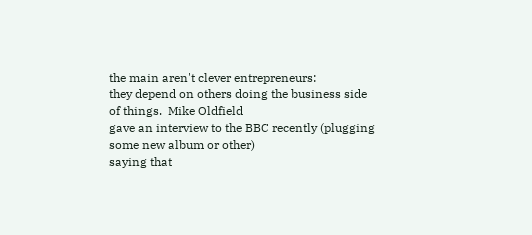the main aren't clever entrepreneurs:
they depend on others doing the business side of things.  Mike Oldfield
gave an interview to the BBC recently (plugging some new album or other)
saying that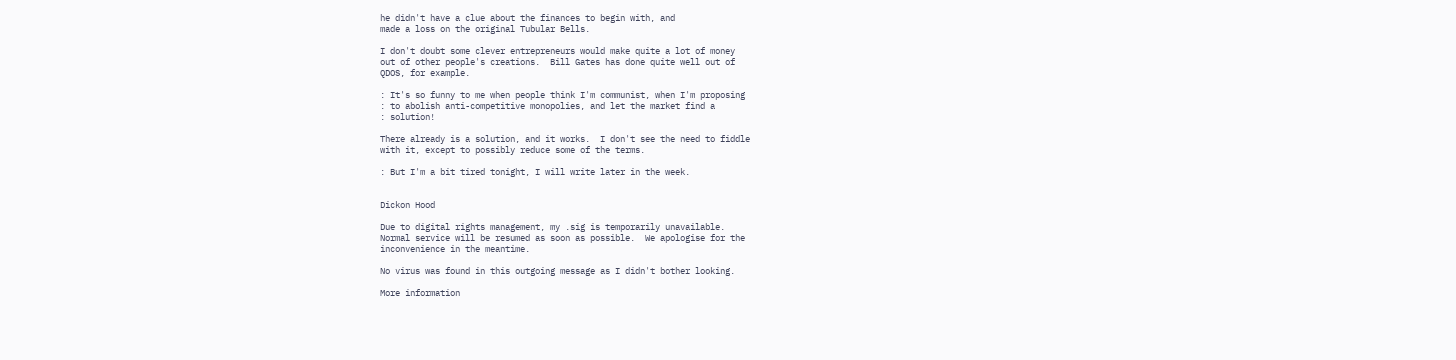he didn't have a clue about the finances to begin with, and
made a loss on the original Tubular Bells.

I don't doubt some clever entrepreneurs would make quite a lot of money
out of other people's creations.  Bill Gates has done quite well out of
QDOS, for example.

: It's so funny to me when people think I'm communist, when I'm proposing
: to abolish anti-competitive monopolies, and let the market find a
: solution!

There already is a solution, and it works.  I don't see the need to fiddle
with it, except to possibly reduce some of the terms.

: But I'm a bit tired tonight, I will write later in the week.


Dickon Hood

Due to digital rights management, my .sig is temporarily unavailable.
Normal service will be resumed as soon as possible.  We apologise for the
inconvenience in the meantime.

No virus was found in this outgoing message as I didn't bother looking.

More information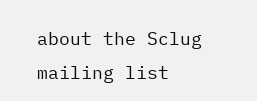about the Sclug mailing list